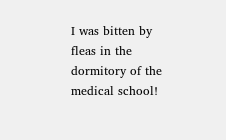I was bitten by fleas in the dormitory of the medical school!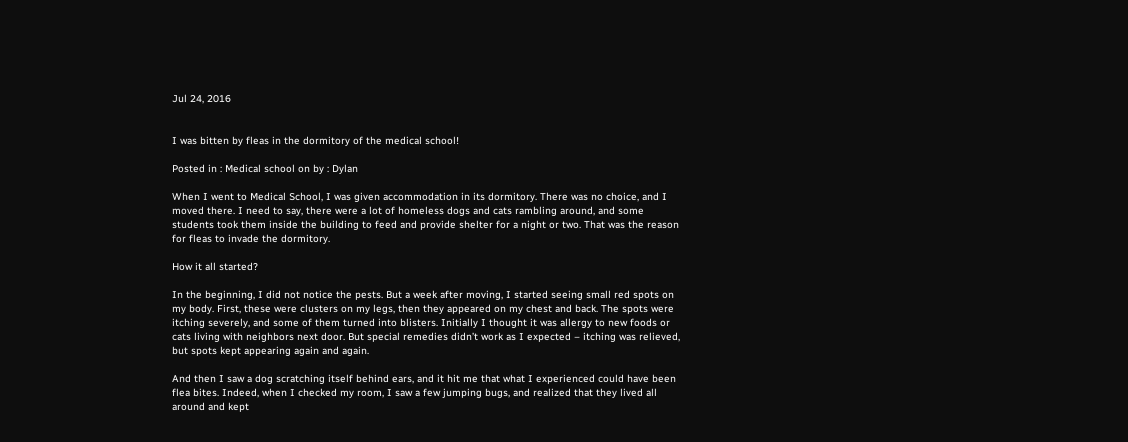Jul 24, 2016


I was bitten by fleas in the dormitory of the medical school!

Posted in : Medical school on by : Dylan

When I went to Medical School, I was given accommodation in its dormitory. There was no choice, and I moved there. I need to say, there were a lot of homeless dogs and cats rambling around, and some students took them inside the building to feed and provide shelter for a night or two. That was the reason for fleas to invade the dormitory.

How it all started?

In the beginning, I did not notice the pests. But a week after moving, I started seeing small red spots on my body. First, these were clusters on my legs, then they appeared on my chest and back. The spots were itching severely, and some of them turned into blisters. Initially I thought it was allergy to new foods or cats living with neighbors next door. But special remedies didn’t work as I expected – itching was relieved, but spots kept appearing again and again.

And then I saw a dog scratching itself behind ears, and it hit me that what I experienced could have been flea bites. Indeed, when I checked my room, I saw a few jumping bugs, and realized that they lived all around and kept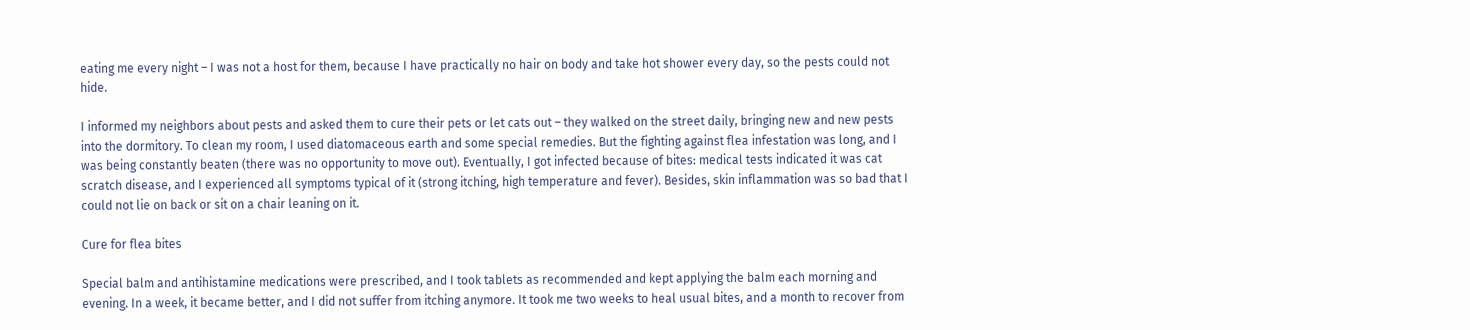eating me every night – I was not a host for them, because I have practically no hair on body and take hot shower every day, so the pests could not hide.

I informed my neighbors about pests and asked them to cure their pets or let cats out – they walked on the street daily, bringing new and new pests into the dormitory. To clean my room, I used diatomaceous earth and some special remedies. But the fighting against flea infestation was long, and I was being constantly beaten (there was no opportunity to move out). Eventually, I got infected because of bites: medical tests indicated it was cat scratch disease, and I experienced all symptoms typical of it (strong itching, high temperature and fever). Besides, skin inflammation was so bad that I could not lie on back or sit on a chair leaning on it.

Cure for flea bites

Special balm and antihistamine medications were prescribed, and I took tablets as recommended and kept applying the balm each morning and evening. In a week, it became better, and I did not suffer from itching anymore. It took me two weeks to heal usual bites, and a month to recover from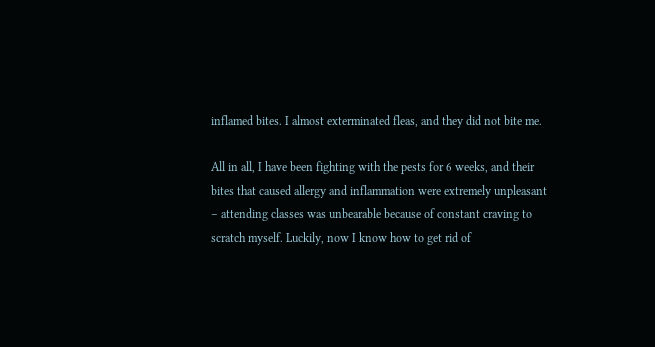inflamed bites. I almost exterminated fleas, and they did not bite me.

All in all, I have been fighting with the pests for 6 weeks, and their bites that caused allergy and inflammation were extremely unpleasant – attending classes was unbearable because of constant craving to scratch myself. Luckily, now I know how to get rid of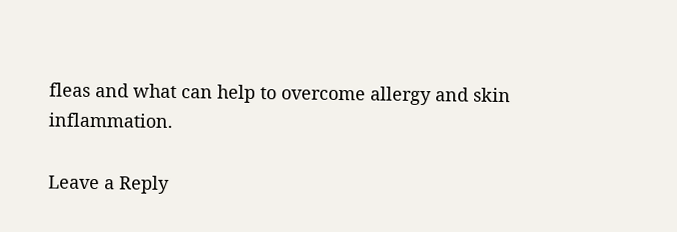fleas and what can help to overcome allergy and skin inflammation.

Leave a Reply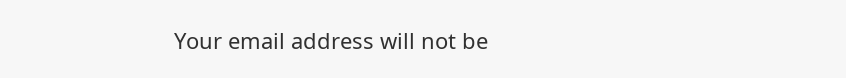Your email address will not be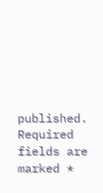published. Required fields are marked *